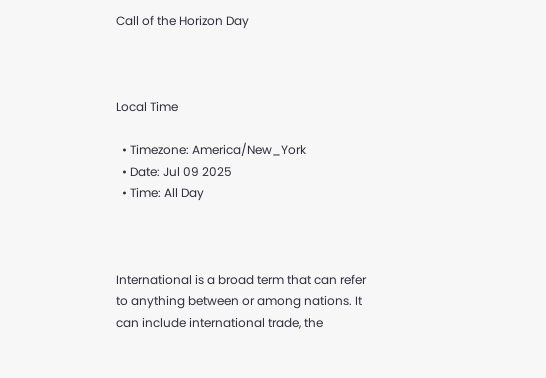Call of the Horizon Day



Local Time

  • Timezone: America/New_York
  • Date: Jul 09 2025
  • Time: All Day



International is a broad term that can refer to anything between or among nations. It can include international trade, the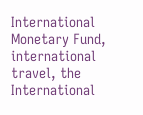International Monetary Fund, international travel, the International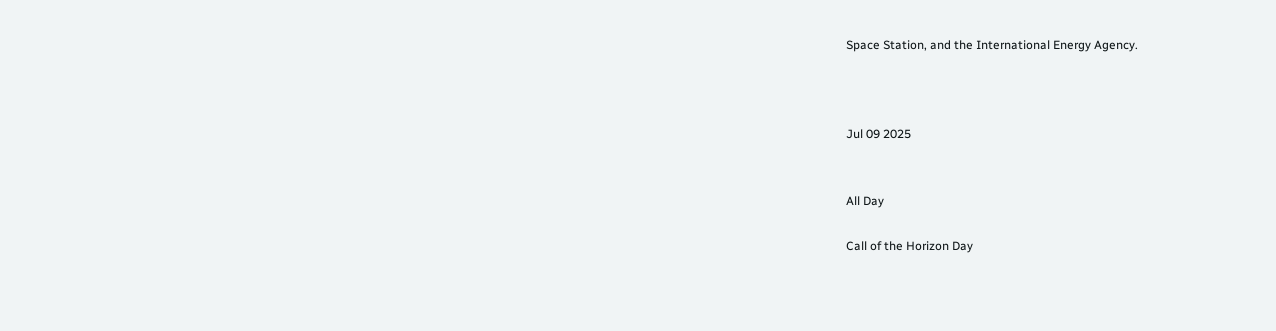Space Station, and the International Energy Agency.



Jul 09 2025


All Day

Call of the Horizon Day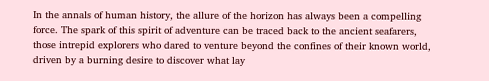In the annals of human history, the allure of the horizon has always been a compelling force. The spark of this spirit of adventure can be traced back to the ancient seafarers, those intrepid explorers who dared to venture beyond the confines of their known world, driven by a burning desire to discover what lay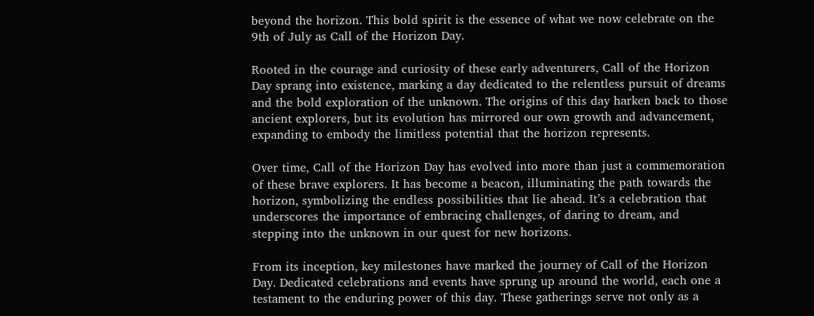beyond the horizon. This bold spirit is the essence of what we now celebrate on the 9th of July as Call of the Horizon Day.

Rooted in the courage and curiosity of these early adventurers, Call of the Horizon Day sprang into existence, marking a day dedicated to the relentless pursuit of dreams and the bold exploration of the unknown. The origins of this day harken back to those ancient explorers, but its evolution has mirrored our own growth and advancement, expanding to embody the limitless potential that the horizon represents.

Over time, Call of the Horizon Day has evolved into more than just a commemoration of these brave explorers. It has become a beacon, illuminating the path towards the horizon, symbolizing the endless possibilities that lie ahead. It’s a celebration that underscores the importance of embracing challenges, of daring to dream, and stepping into the unknown in our quest for new horizons.

From its inception, key milestones have marked the journey of Call of the Horizon Day. Dedicated celebrations and events have sprung up around the world, each one a testament to the enduring power of this day. These gatherings serve not only as a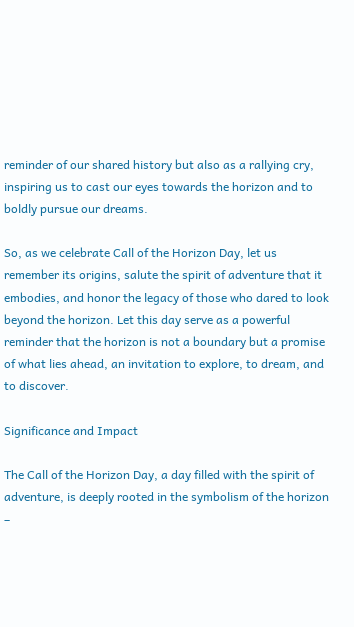reminder of our shared history but also as a rallying cry, inspiring us to cast our eyes towards the horizon and to boldly pursue our dreams.

So, as we celebrate Call of the Horizon Day, let us remember its origins, salute the spirit of adventure that it embodies, and honor the legacy of those who dared to look beyond the horizon. Let this day serve as a powerful reminder that the horizon is not a boundary but a promise of what lies ahead, an invitation to explore, to dream, and to discover.

Significance and Impact

The Call of the Horizon Day, a day filled with the spirit of adventure, is deeply rooted in the symbolism of the horizon –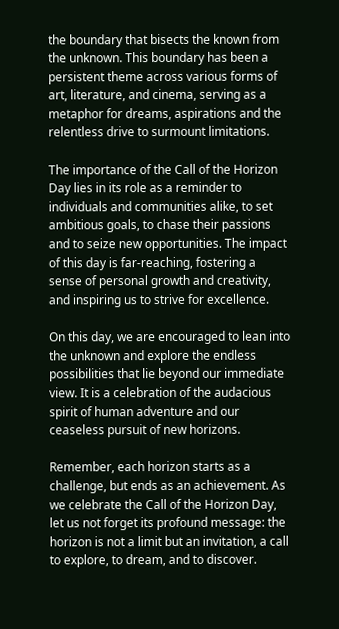the boundary that bisects the known from the unknown. This boundary has been a persistent theme across various forms of art, literature, and cinema, serving as a metaphor for dreams, aspirations and the relentless drive to surmount limitations.

The importance of the Call of the Horizon Day lies in its role as a reminder to individuals and communities alike, to set ambitious goals, to chase their passions and to seize new opportunities. The impact of this day is far-reaching, fostering a sense of personal growth and creativity, and inspiring us to strive for excellence.

On this day, we are encouraged to lean into the unknown and explore the endless possibilities that lie beyond our immediate view. It is a celebration of the audacious spirit of human adventure and our ceaseless pursuit of new horizons.

Remember, each horizon starts as a challenge, but ends as an achievement. As we celebrate the Call of the Horizon Day, let us not forget its profound message: the horizon is not a limit but an invitation, a call to explore, to dream, and to discover.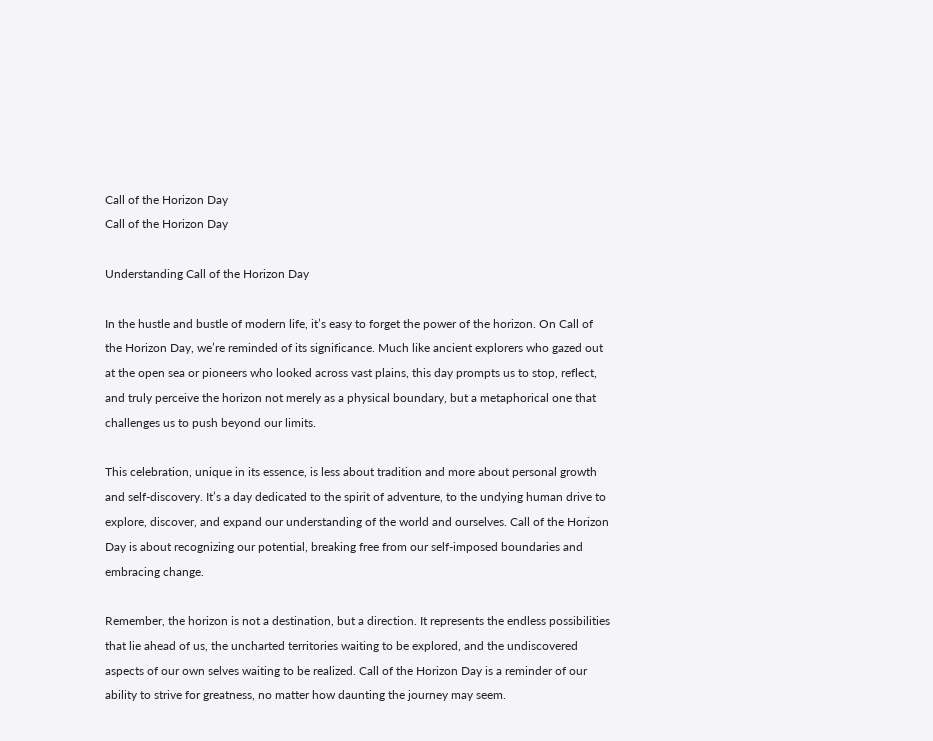Call of the Horizon Day
Call of the Horizon Day

Understanding Call of the Horizon Day

In the hustle and bustle of modern life, it’s easy to forget the power of the horizon. On Call of the Horizon Day, we’re reminded of its significance. Much like ancient explorers who gazed out at the open sea or pioneers who looked across vast plains, this day prompts us to stop, reflect, and truly perceive the horizon not merely as a physical boundary, but a metaphorical one that challenges us to push beyond our limits.

This celebration, unique in its essence, is less about tradition and more about personal growth and self-discovery. It’s a day dedicated to the spirit of adventure, to the undying human drive to explore, discover, and expand our understanding of the world and ourselves. Call of the Horizon Day is about recognizing our potential, breaking free from our self-imposed boundaries and embracing change.

Remember, the horizon is not a destination, but a direction. It represents the endless possibilities that lie ahead of us, the uncharted territories waiting to be explored, and the undiscovered aspects of our own selves waiting to be realized. Call of the Horizon Day is a reminder of our ability to strive for greatness, no matter how daunting the journey may seem.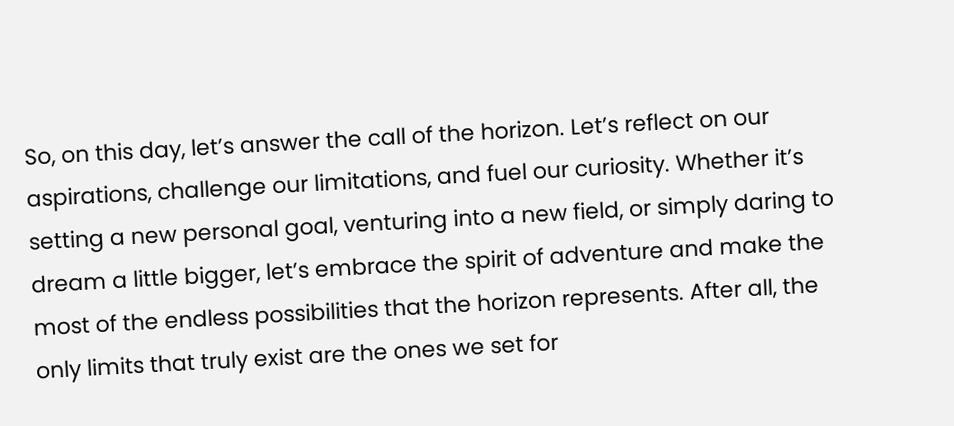So, on this day, let’s answer the call of the horizon. Let’s reflect on our aspirations, challenge our limitations, and fuel our curiosity. Whether it’s setting a new personal goal, venturing into a new field, or simply daring to dream a little bigger, let’s embrace the spirit of adventure and make the most of the endless possibilities that the horizon represents. After all, the only limits that truly exist are the ones we set for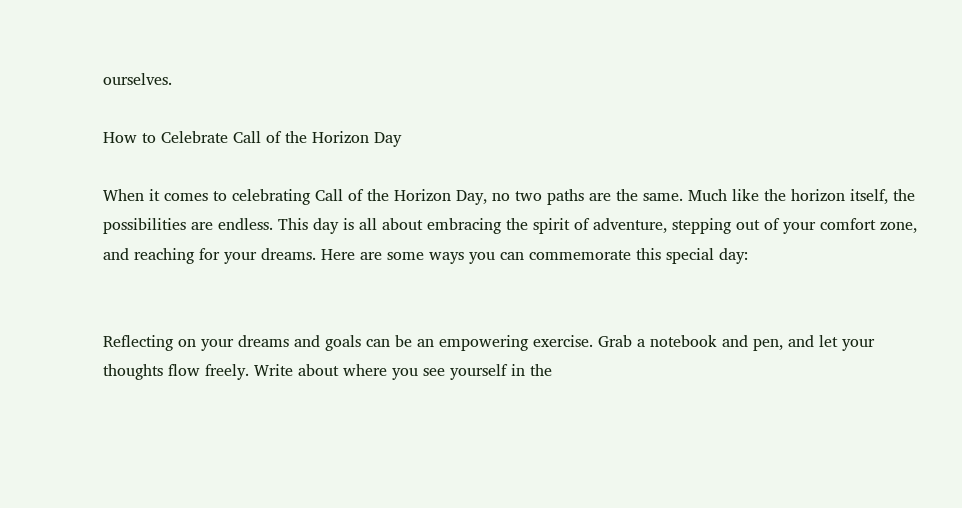ourselves.

How to Celebrate Call of the Horizon Day

When it comes to celebrating Call of the Horizon Day, no two paths are the same. Much like the horizon itself, the possibilities are endless. This day is all about embracing the spirit of adventure, stepping out of your comfort zone, and reaching for your dreams. Here are some ways you can commemorate this special day:


Reflecting on your dreams and goals can be an empowering exercise. Grab a notebook and pen, and let your thoughts flow freely. Write about where you see yourself in the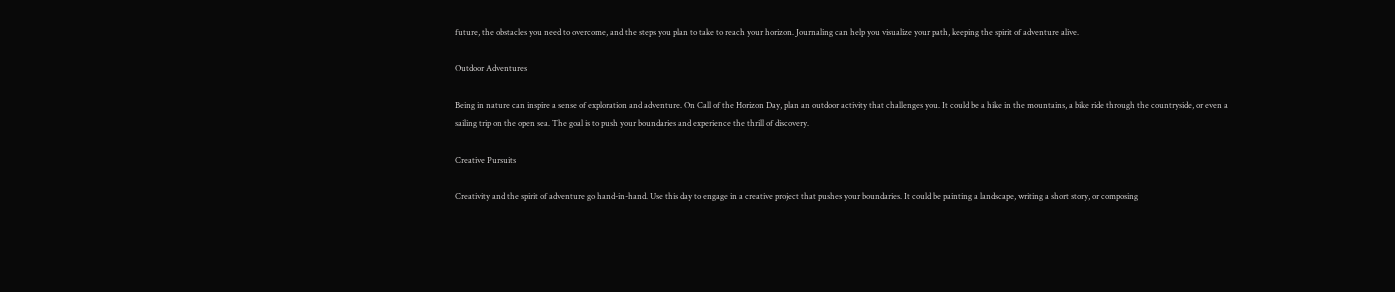future, the obstacles you need to overcome, and the steps you plan to take to reach your horizon. Journaling can help you visualize your path, keeping the spirit of adventure alive.

Outdoor Adventures

Being in nature can inspire a sense of exploration and adventure. On Call of the Horizon Day, plan an outdoor activity that challenges you. It could be a hike in the mountains, a bike ride through the countryside, or even a sailing trip on the open sea. The goal is to push your boundaries and experience the thrill of discovery.

Creative Pursuits

Creativity and the spirit of adventure go hand-in-hand. Use this day to engage in a creative project that pushes your boundaries. It could be painting a landscape, writing a short story, or composing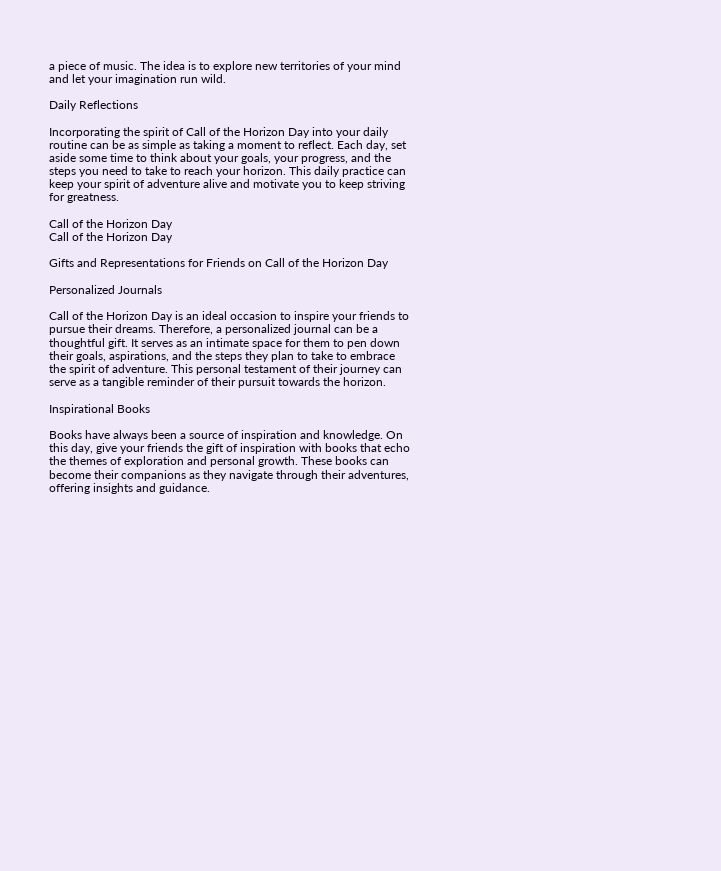a piece of music. The idea is to explore new territories of your mind and let your imagination run wild.

Daily Reflections

Incorporating the spirit of Call of the Horizon Day into your daily routine can be as simple as taking a moment to reflect. Each day, set aside some time to think about your goals, your progress, and the steps you need to take to reach your horizon. This daily practice can keep your spirit of adventure alive and motivate you to keep striving for greatness.

Call of the Horizon Day
Call of the Horizon Day

Gifts and Representations for Friends on Call of the Horizon Day

Personalized Journals

Call of the Horizon Day is an ideal occasion to inspire your friends to pursue their dreams. Therefore, a personalized journal can be a thoughtful gift. It serves as an intimate space for them to pen down their goals, aspirations, and the steps they plan to take to embrace the spirit of adventure. This personal testament of their journey can serve as a tangible reminder of their pursuit towards the horizon.

Inspirational Books

Books have always been a source of inspiration and knowledge. On this day, give your friends the gift of inspiration with books that echo the themes of exploration and personal growth. These books can become their companions as they navigate through their adventures, offering insights and guidance.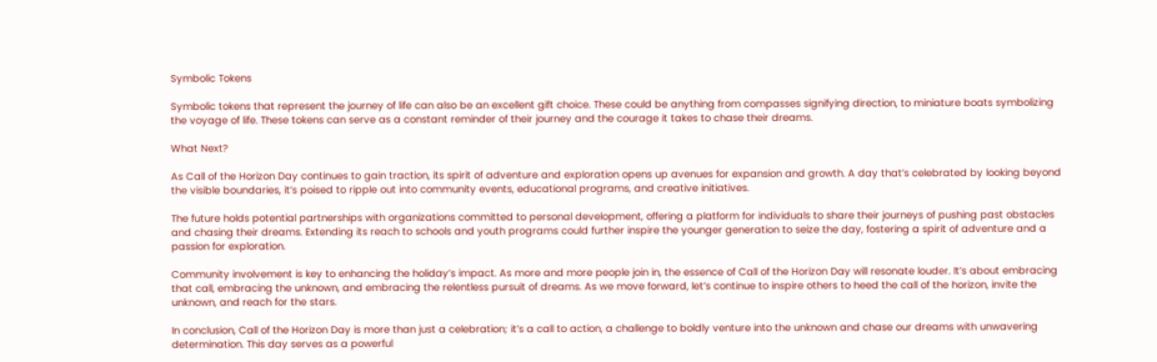Symbolic Tokens

Symbolic tokens that represent the journey of life can also be an excellent gift choice. These could be anything from compasses signifying direction, to miniature boats symbolizing the voyage of life. These tokens can serve as a constant reminder of their journey and the courage it takes to chase their dreams.

What Next?

As Call of the Horizon Day continues to gain traction, its spirit of adventure and exploration opens up avenues for expansion and growth. A day that’s celebrated by looking beyond the visible boundaries, it’s poised to ripple out into community events, educational programs, and creative initiatives.

The future holds potential partnerships with organizations committed to personal development, offering a platform for individuals to share their journeys of pushing past obstacles and chasing their dreams. Extending its reach to schools and youth programs could further inspire the younger generation to seize the day, fostering a spirit of adventure and a passion for exploration.

Community involvement is key to enhancing the holiday’s impact. As more and more people join in, the essence of Call of the Horizon Day will resonate louder. It’s about embracing that call, embracing the unknown, and embracing the relentless pursuit of dreams. As we move forward, let’s continue to inspire others to heed the call of the horizon, invite the unknown, and reach for the stars.

In conclusion, Call of the Horizon Day is more than just a celebration; it’s a call to action, a challenge to boldly venture into the unknown and chase our dreams with unwavering determination. This day serves as a powerful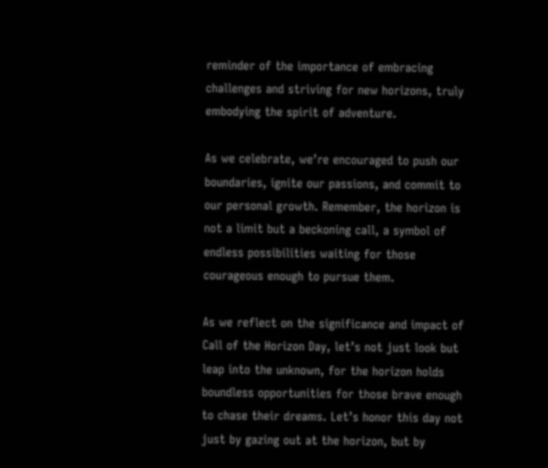reminder of the importance of embracing challenges and striving for new horizons, truly embodying the spirit of adventure.

As we celebrate, we’re encouraged to push our boundaries, ignite our passions, and commit to our personal growth. Remember, the horizon is not a limit but a beckoning call, a symbol of endless possibilities waiting for those courageous enough to pursue them.

As we reflect on the significance and impact of Call of the Horizon Day, let’s not just look but leap into the unknown, for the horizon holds boundless opportunities for those brave enough to chase their dreams. Let’s honor this day not just by gazing out at the horizon, but by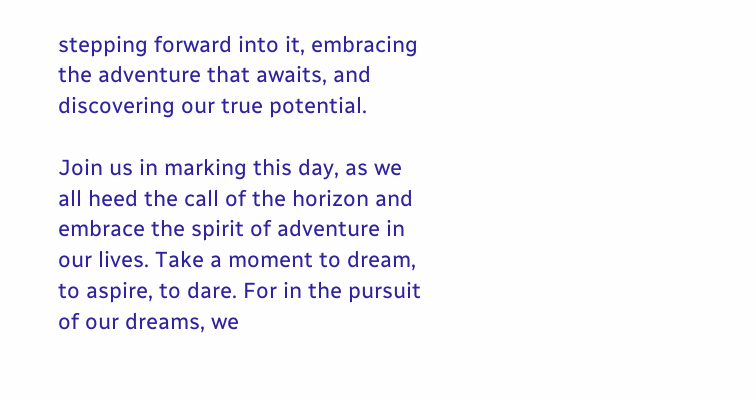stepping forward into it, embracing the adventure that awaits, and discovering our true potential.

Join us in marking this day, as we all heed the call of the horizon and embrace the spirit of adventure in our lives. Take a moment to dream, to aspire, to dare. For in the pursuit of our dreams, we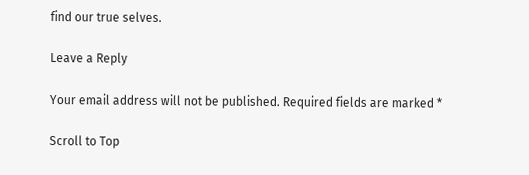find our true selves.

Leave a Reply

Your email address will not be published. Required fields are marked *

Scroll to Top